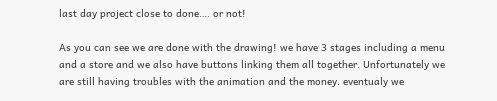last day project close to done…. or not!

As you can see we are done with the drawing! we have 3 stages including a menu and a store and we also have buttons linking them all together. Unfortunately we are still having troubles with the animation and the money. eventualy we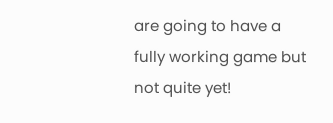are going to have a fully working game but not quite yet!